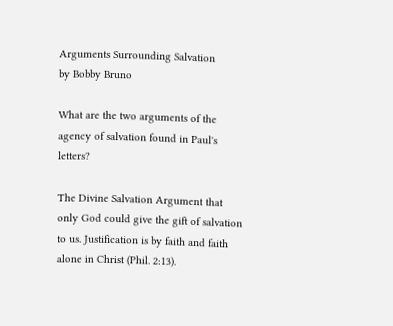Arguments Surrounding Salvation
by Bobby Bruno

What are the two arguments of the agency of salvation found in Paul's letters?

The Divine Salvation Argument that only God could give the gift of salvation to us. Justification is by faith and faith alone in Christ (Phil. 2:13).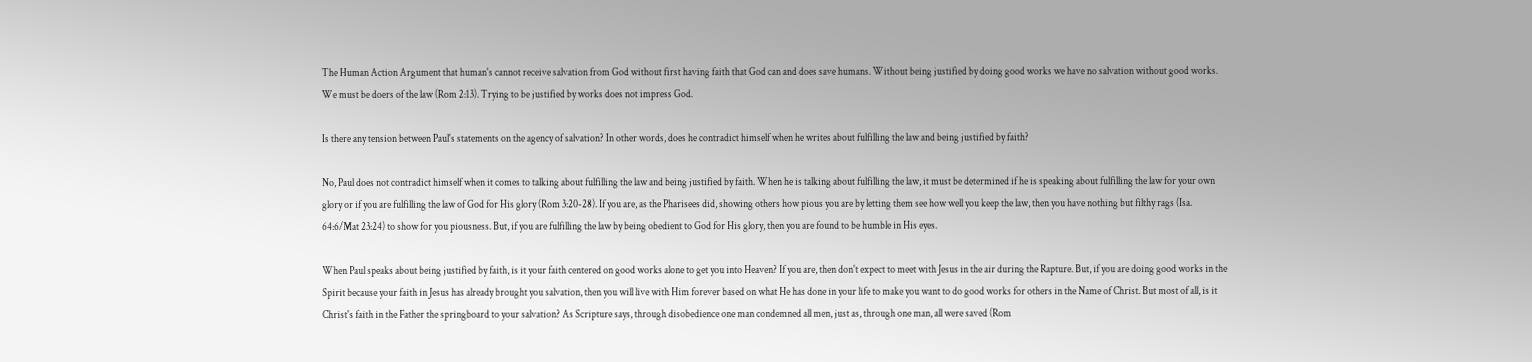The Human Action Argument that human's cannot receive salvation from God without first having faith that God can and does save humans. Without being justified by doing good works we have no salvation without good works. We must be doers of the law (Rom 2:13). Trying to be justified by works does not impress God.

Is there any tension between Paul's statements on the agency of salvation? In other words, does he contradict himself when he writes about fulfilling the law and being justified by faith?

No, Paul does not contradict himself when it comes to talking about fulfilling the law and being justified by faith. When he is talking about fulfilling the law, it must be determined if he is speaking about fulfilling the law for your own glory or if you are fulfilling the law of God for His glory (Rom 3:20-28). If you are, as the Pharisees did, showing others how pious you are by letting them see how well you keep the law, then you have nothing but filthy rags (Isa. 64:6/Mat 23:24) to show for you piousness. But, if you are fulfilling the law by being obedient to God for His glory, then you are found to be humble in His eyes.

When Paul speaks about being justified by faith, is it your faith centered on good works alone to get you into Heaven? If you are, then don't expect to meet with Jesus in the air during the Rapture. But, if you are doing good works in the Spirit because your faith in Jesus has already brought you salvation, then you will live with Him forever based on what He has done in your life to make you want to do good works for others in the Name of Christ. But most of all, is it Christ's faith in the Father the springboard to your salvation? As Scripture says, through disobedience one man condemned all men, just as, through one man, all were saved (Rom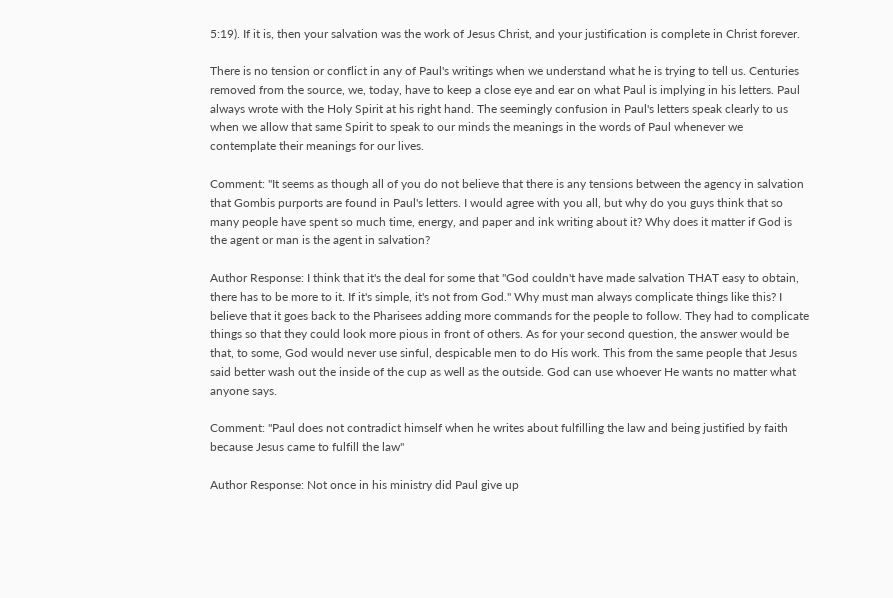5:19). If it is, then your salvation was the work of Jesus Christ, and your justification is complete in Christ forever.

There is no tension or conflict in any of Paul's writings when we understand what he is trying to tell us. Centuries removed from the source, we, today, have to keep a close eye and ear on what Paul is implying in his letters. Paul always wrote with the Holy Spirit at his right hand. The seemingly confusion in Paul's letters speak clearly to us when we allow that same Spirit to speak to our minds the meanings in the words of Paul whenever we contemplate their meanings for our lives.

Comment: "It seems as though all of you do not believe that there is any tensions between the agency in salvation that Gombis purports are found in Paul's letters. I would agree with you all, but why do you guys think that so many people have spent so much time, energy, and paper and ink writing about it? Why does it matter if God is the agent or man is the agent in salvation?

Author Response: I think that it's the deal for some that "God couldn't have made salvation THAT easy to obtain, there has to be more to it. If it's simple, it's not from God." Why must man always complicate things like this? I believe that it goes back to the Pharisees adding more commands for the people to follow. They had to complicate things so that they could look more pious in front of others. As for your second question, the answer would be that, to some, God would never use sinful, despicable men to do His work. This from the same people that Jesus said better wash out the inside of the cup as well as the outside. God can use whoever He wants no matter what anyone says.

Comment: "Paul does not contradict himself when he writes about fulfilling the law and being justified by faith because Jesus came to fulfill the law"

Author Response: Not once in his ministry did Paul give up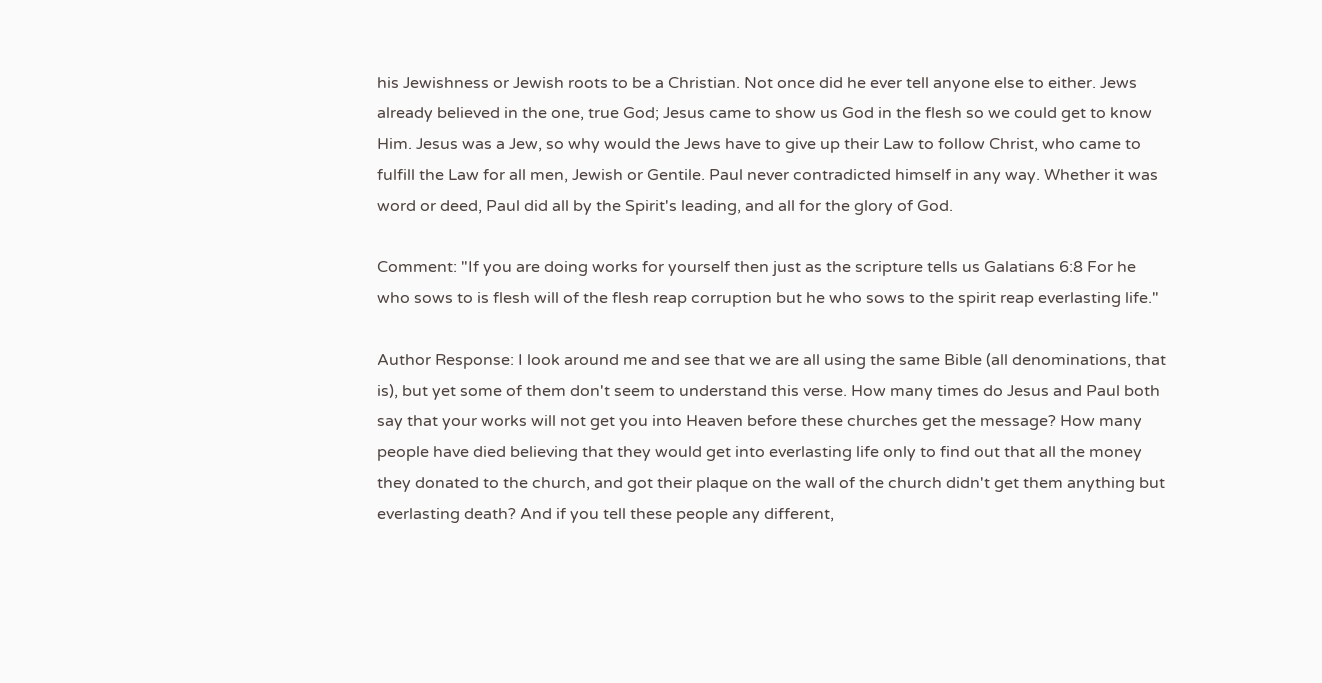his Jewishness or Jewish roots to be a Christian. Not once did he ever tell anyone else to either. Jews already believed in the one, true God; Jesus came to show us God in the flesh so we could get to know Him. Jesus was a Jew, so why would the Jews have to give up their Law to follow Christ, who came to fulfill the Law for all men, Jewish or Gentile. Paul never contradicted himself in any way. Whether it was word or deed, Paul did all by the Spirit's leading, and all for the glory of God.

Comment: "If you are doing works for yourself then just as the scripture tells us Galatians 6:8 For he who sows to is flesh will of the flesh reap corruption but he who sows to the spirit reap everlasting life."

Author Response: I look around me and see that we are all using the same Bible (all denominations, that is), but yet some of them don't seem to understand this verse. How many times do Jesus and Paul both say that your works will not get you into Heaven before these churches get the message? How many people have died believing that they would get into everlasting life only to find out that all the money they donated to the church, and got their plaque on the wall of the church didn't get them anything but everlasting death? And if you tell these people any different,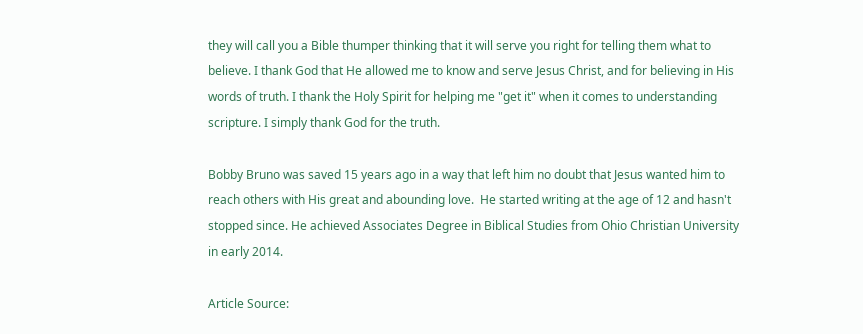they will call you a Bible thumper thinking that it will serve you right for telling them what to believe. I thank God that He allowed me to know and serve Jesus Christ, and for believing in His words of truth. I thank the Holy Spirit for helping me "get it" when it comes to understanding scripture. I simply thank God for the truth.

Bobby Bruno was saved 15 years ago in a way that left him no doubt that Jesus wanted him to reach others with His great and abounding love.  He started writing at the age of 12 and hasn't stopped since. He achieved Associates Degree in Biblical Studies from Ohio Christian University in early 2014.

Article Source: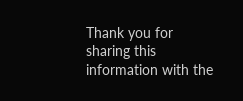Thank you for sharing this information with the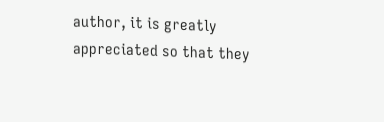author, it is greatly appreciated so that they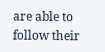are able to follow their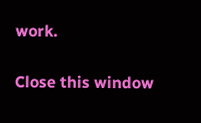work.

Close this window